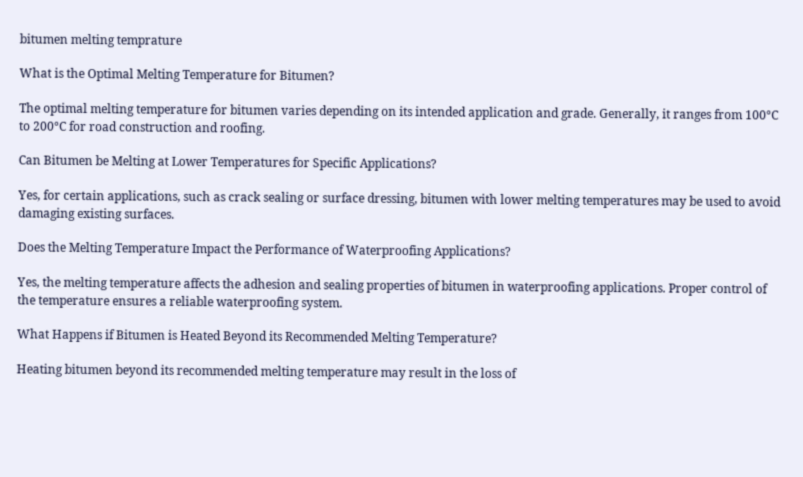bitumen melting temprature

What is the Optimal Melting Temperature for Bitumen?

The optimal melting temperature for bitumen varies depending on its intended application and grade. Generally, it ranges from 100°C to 200°C for road construction and roofing.

Can Bitumen be Melting at Lower Temperatures for Specific Applications?

Yes, for certain applications, such as crack sealing or surface dressing, bitumen with lower melting temperatures may be used to avoid damaging existing surfaces.

Does the Melting Temperature Impact the Performance of Waterproofing Applications?

Yes, the melting temperature affects the adhesion and sealing properties of bitumen in waterproofing applications. Proper control of the temperature ensures a reliable waterproofing system.

What Happens if Bitumen is Heated Beyond its Recommended Melting Temperature?

Heating bitumen beyond its recommended melting temperature may result in the loss of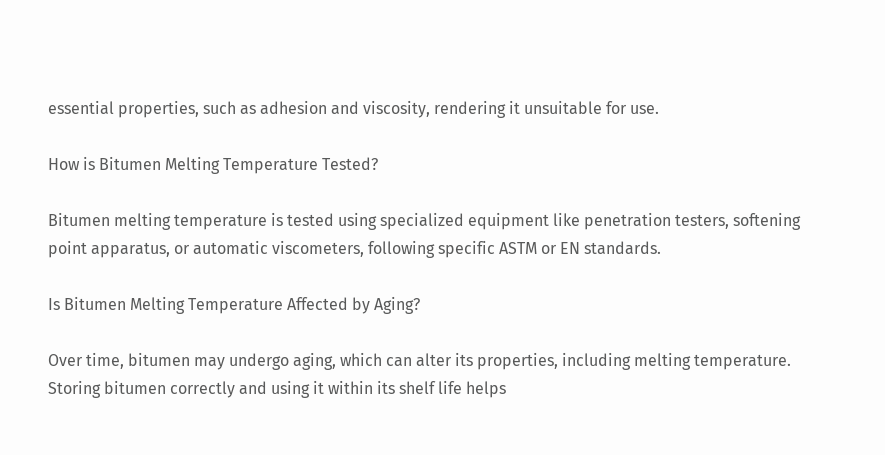essential properties, such as adhesion and viscosity, rendering it unsuitable for use.

How is Bitumen Melting Temperature Tested?

Bitumen melting temperature is tested using specialized equipment like penetration testers, softening point apparatus, or automatic viscometers, following specific ASTM or EN standards.

Is Bitumen Melting Temperature Affected by Aging?

Over time, bitumen may undergo aging, which can alter its properties, including melting temperature. Storing bitumen correctly and using it within its shelf life helps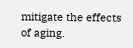mitigate the effects of aging.